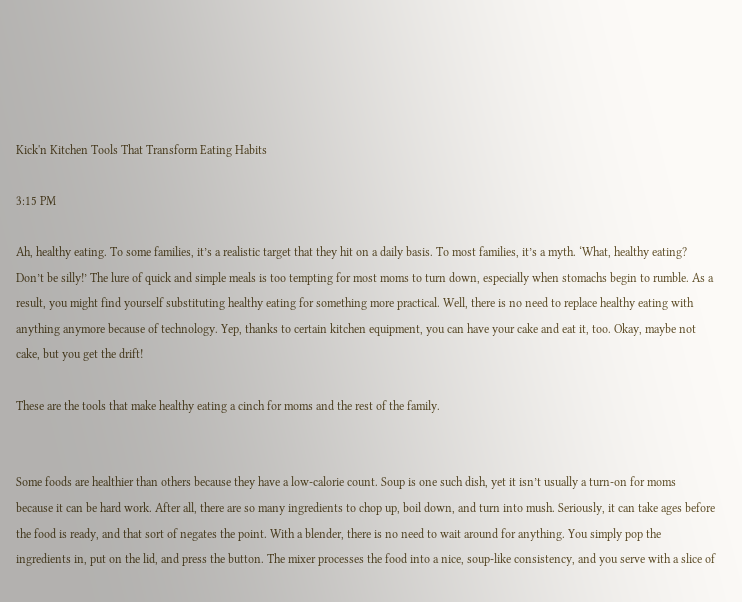Kick'n Kitchen Tools That Transform Eating Habits

3:15 PM

Ah, healthy eating. To some families, it’s a realistic target that they hit on a daily basis. To most families, it’s a myth. ‘What, healthy eating? Don’t be silly!’ The lure of quick and simple meals is too tempting for most moms to turn down, especially when stomachs begin to rumble. As a result, you might find yourself substituting healthy eating for something more practical. Well, there is no need to replace healthy eating with anything anymore because of technology. Yep, thanks to certain kitchen equipment, you can have your cake and eat it, too. Okay, maybe not cake, but you get the drift!

These are the tools that make healthy eating a cinch for moms and the rest of the family.


Some foods are healthier than others because they have a low-calorie count. Soup is one such dish, yet it isn’t usually a turn-on for moms because it can be hard work. After all, there are so many ingredients to chop up, boil down, and turn into mush. Seriously, it can take ages before the food is ready, and that sort of negates the point. With a blender, there is no need to wait around for anything. You simply pop the ingredients in, put on the lid, and press the button. The mixer processes the food into a nice, soup-like consistency, and you serve with a slice of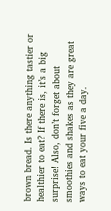brown bread. Is there anything tastier or healthier to eat? If there is, it’s a big surprise! Also, don’t forget about smoothies and shakes as they are great ways to eat your five a day.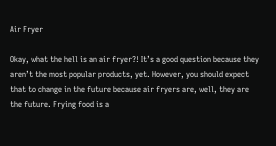Air Fryer

Okay, what the hell is an air fryer?! It’s a good question because they aren’t the most popular products, yet. However, you should expect that to change in the future because air fryers are, well, they are the future. Frying food is a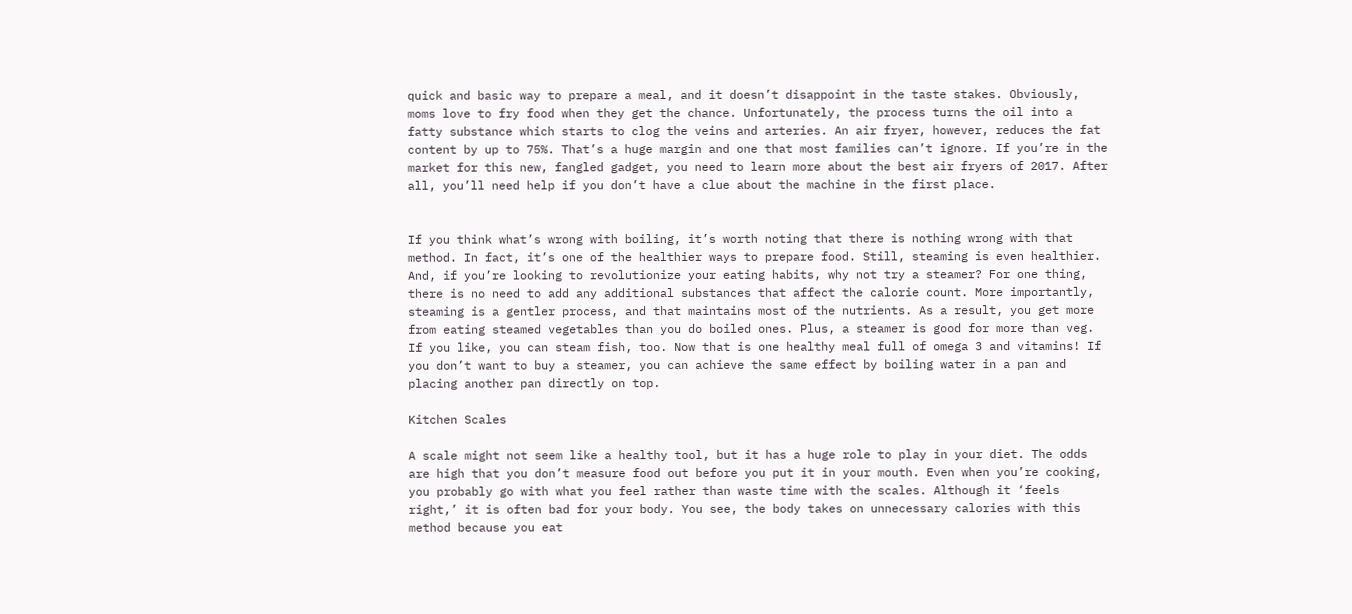quick and basic way to prepare a meal, and it doesn’t disappoint in the taste stakes. Obviously, moms love to fry food when they get the chance. Unfortunately, the process turns the oil into a fatty substance which starts to clog the veins and arteries. An air fryer, however, reduces the fat content by up to 75%. That’s a huge margin and one that most families can’t ignore. If you’re in the market for this new, fangled gadget, you need to learn more about the best air fryers of 2017. After all, you’ll need help if you don’t have a clue about the machine in the first place.


If you think what’s wrong with boiling, it’s worth noting that there is nothing wrong with that method. In fact, it’s one of the healthier ways to prepare food. Still, steaming is even healthier. And, if you’re looking to revolutionize your eating habits, why not try a steamer? For one thing, there is no need to add any additional substances that affect the calorie count. More importantly, steaming is a gentler process, and that maintains most of the nutrients. As a result, you get more from eating steamed vegetables than you do boiled ones. Plus, a steamer is good for more than veg. If you like, you can steam fish, too. Now that is one healthy meal full of omega 3 and vitamins! If you don’t want to buy a steamer, you can achieve the same effect by boiling water in a pan and placing another pan directly on top.

Kitchen Scales

A scale might not seem like a healthy tool, but it has a huge role to play in your diet. The odds are high that you don’t measure food out before you put it in your mouth. Even when you’re cooking, you probably go with what you feel rather than waste time with the scales. Although it ‘feels right,’ it is often bad for your body. You see, the body takes on unnecessary calories with this method because you eat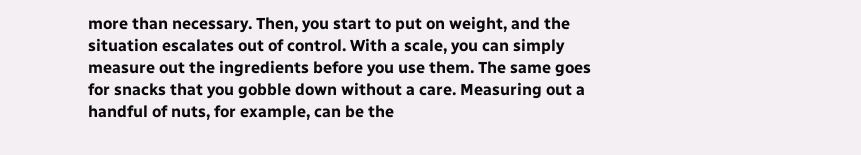more than necessary. Then, you start to put on weight, and the situation escalates out of control. With a scale, you can simply measure out the ingredients before you use them. The same goes for snacks that you gobble down without a care. Measuring out a handful of nuts, for example, can be the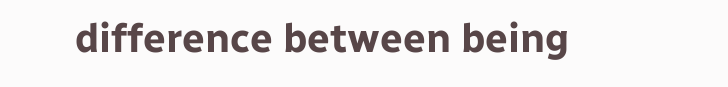difference between being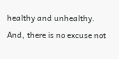healthy and unhealthy. And, there is no excuse not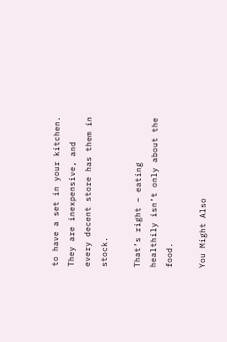to have a set in your kitchen. They are inexpensive, and every decent store has them in stock.

That’s right – eating healthily isn’t only about the food.

You Might Also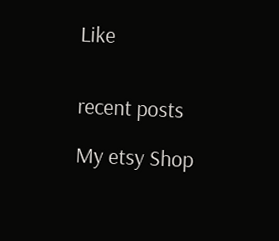Like


recent posts

My etsy Shop